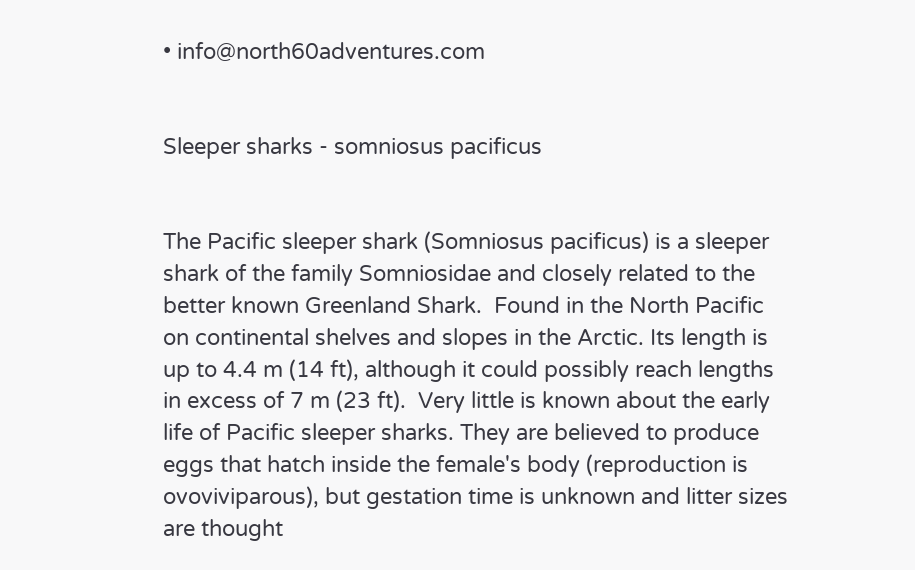• info@north60adventures.com


Sleeper sharks - somniosus pacificus


The Pacific sleeper shark (Somniosus pacificus) is a sleeper shark of the family Somniosidae and closely related to the better known Greenland Shark.  Found in the North Pacific on continental shelves and slopes in the Arctic. Its length is up to 4.4 m (14 ft), although it could possibly reach lengths in excess of 7 m (23 ft).  Very little is known about the early life of Pacific sleeper sharks. They are believed to produce eggs that hatch inside the female's body (reproduction is ovoviviparous), but gestation time is unknown and litter sizes are thought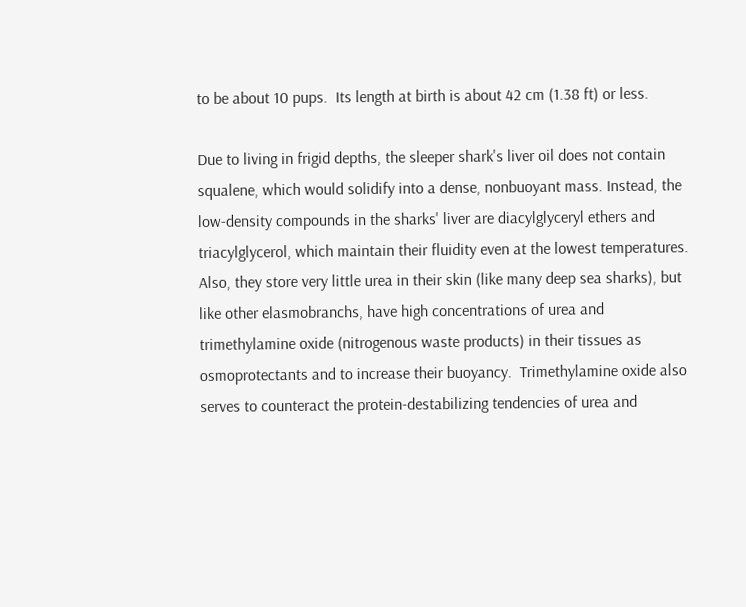to be about 10 pups.  Its length at birth is about 42 cm (1.38 ft) or less.

Due to living in frigid depths, the sleeper shark's liver oil does not contain squalene, which would solidify into a dense, nonbuoyant mass. Instead, the low-density compounds in the sharks' liver are diacylglyceryl ethers and triacylglycerol, which maintain their fluidity even at the lowest temperatures.  Also, they store very little urea in their skin (like many deep sea sharks), but like other elasmobranchs, have high concentrations of urea and trimethylamine oxide (nitrogenous waste products) in their tissues as osmoprotectants and to increase their buoyancy.  Trimethylamine oxide also serves to counteract the protein-destabilizing tendencies of urea and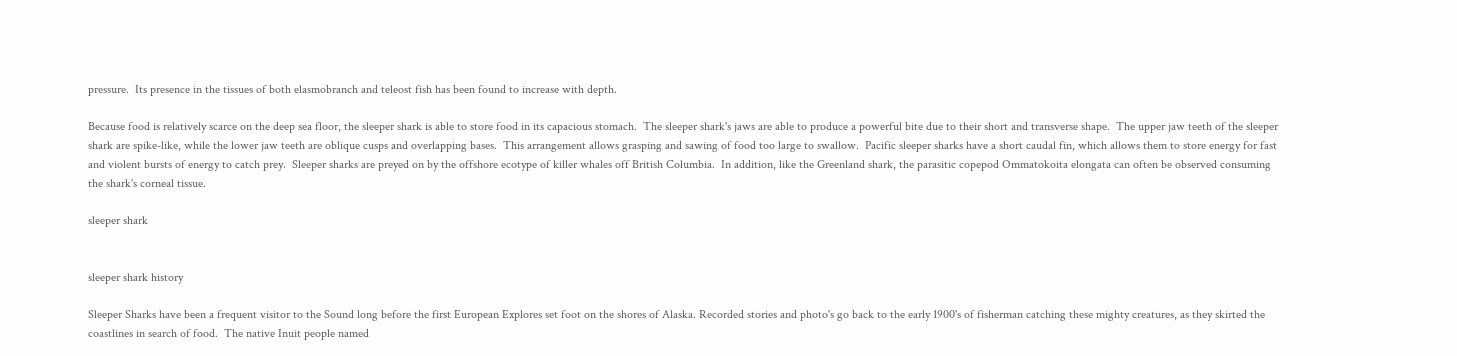pressure.  Its presence in the tissues of both elasmobranch and teleost fish has been found to increase with depth.

Because food is relatively scarce on the deep sea floor, the sleeper shark is able to store food in its capacious stomach.  The sleeper shark's jaws are able to produce a powerful bite due to their short and transverse shape.  The upper jaw teeth of the sleeper shark are spike-like, while the lower jaw teeth are oblique cusps and overlapping bases.  This arrangement allows grasping and sawing of food too large to swallow.  Pacific sleeper sharks have a short caudal fin, which allows them to store energy for fast and violent bursts of energy to catch prey.  Sleeper sharks are preyed on by the offshore ecotype of killer whales off British Columbia.  In addition, like the Greenland shark, the parasitic copepod Ommatokoita elongata can often be observed consuming the shark's corneal tissue.

sleeper shark


sleeper shark history

Sleeper Sharks have been a frequent visitor to the Sound long before the first European Explores set foot on the shores of Alaska. Recorded stories and photo's go back to the early 1900's of fisherman catching these mighty creatures, as they skirted the coastlines in search of food.  The native Inuit people named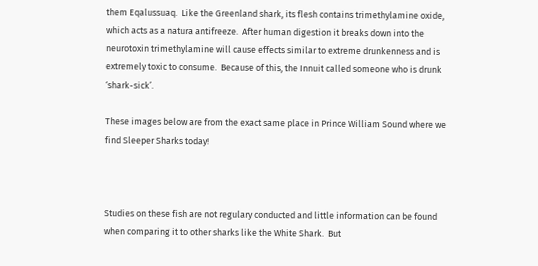them Eqalussuaq.  Like the Greenland shark, its flesh contains trimethylamine oxide, which acts as a natura antifreeze.  After human digestion it breaks down into the neurotoxin trimethylamine will cause effects similar to extreme drunkenness and is extremely toxic to consume.  Because of this, the Innuit called someone who is drunk ‘shark-sick’.

These images below are from the exact same place in Prince William Sound where we find Sleeper Sharks today!



Studies on these fish are not regulary conducted and little information can be found when comparing it to other sharks like the White Shark.  But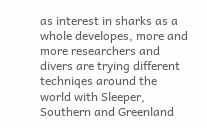as interest in sharks as a whole developes, more and more researchers and divers are trying different techniqes around the world with Sleeper, Southern and Greenland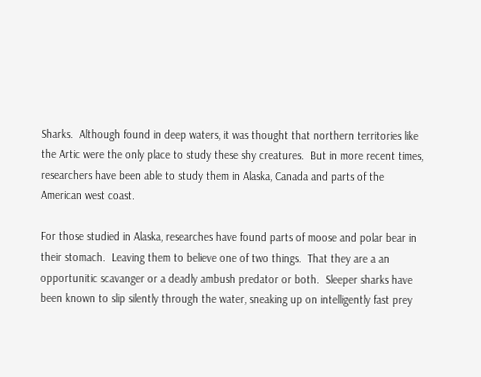Sharks.  Although found in deep waters, it was thought that northern territories like the Artic were the only place to study these shy creatures.  But in more recent times, researchers have been able to study them in Alaska, Canada and parts of the American west coast.

For those studied in Alaska, researches have found parts of moose and polar bear in their stomach.  Leaving them to believe one of two things.  That they are a an opportunitic scavanger or a deadly ambush predator or both.  Sleeper sharks have been known to slip silently through the water, sneaking up on intelligently fast prey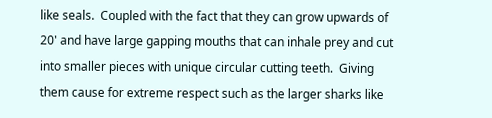like seals.  Coupled with the fact that they can grow upwards of 20' and have large gapping mouths that can inhale prey and cut into smaller pieces with unique circular cutting teeth.  Giving them cause for extreme respect such as the larger sharks like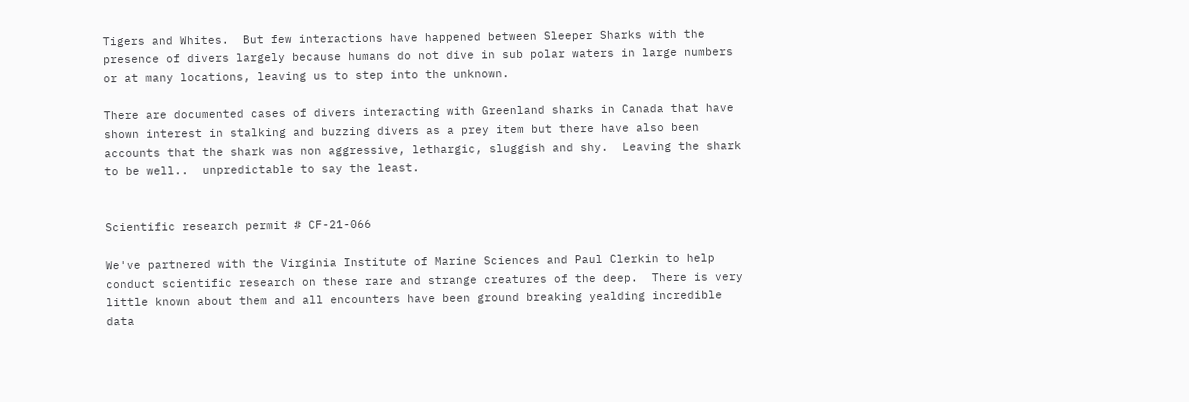Tigers and Whites.  But few interactions have happened between Sleeper Sharks with the presence of divers largely because humans do not dive in sub polar waters in large numbers or at many locations, leaving us to step into the unknown.

There are documented cases of divers interacting with Greenland sharks in Canada that have shown interest in stalking and buzzing divers as a prey item but there have also been accounts that the shark was non aggressive, lethargic, sluggish and shy.  Leaving the shark to be well..  unpredictable to say the least.


Scientific research permit # CF-21-066

We've partnered with the Virginia Institute of Marine Sciences and Paul Clerkin to help conduct scientific research on these rare and strange creatures of the deep.  There is very little known about them and all encounters have been ground breaking yealding incredible data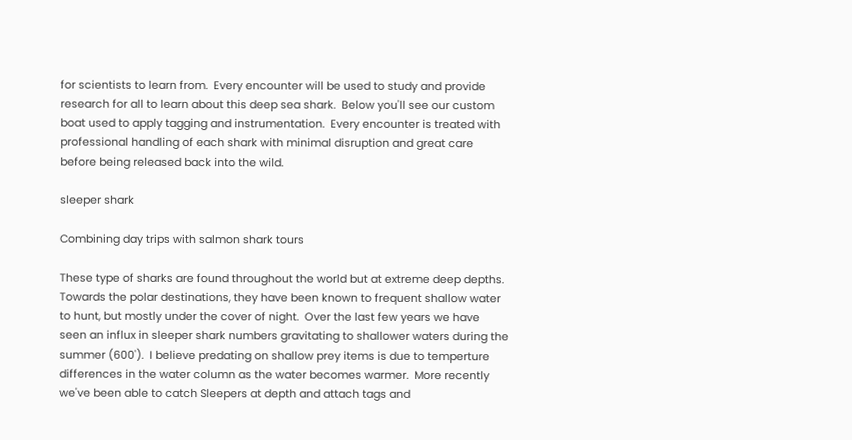for scientists to learn from.  Every encounter will be used to study and provide research for all to learn about this deep sea shark.  Below you'll see our custom boat used to apply tagging and instrumentation.  Every encounter is treated with professional handling of each shark with minimal disruption and great care before being released back into the wild.

sleeper shark

Combining day trips with salmon shark tours

These type of sharks are found throughout the world but at extreme deep depths.  Towards the polar destinations, they have been known to frequent shallow water to hunt, but mostly under the cover of night.  Over the last few years we have seen an influx in sleeper shark numbers gravitating to shallower waters during the summer (600').  I believe predating on shallow prey items is due to temperture differences in the water column as the water becomes warmer.  More recently we've been able to catch Sleepers at depth and attach tags and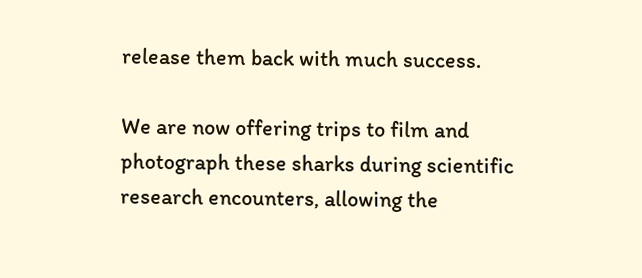release them back with much success.

We are now offering trips to film and photograph these sharks during scientific research encounters, allowing the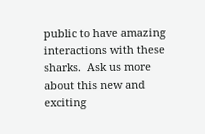public to have amazing interactions with these sharks.  Ask us more about this new and exciting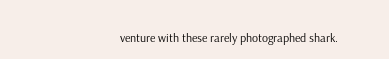venture with these rarely photographed shark.